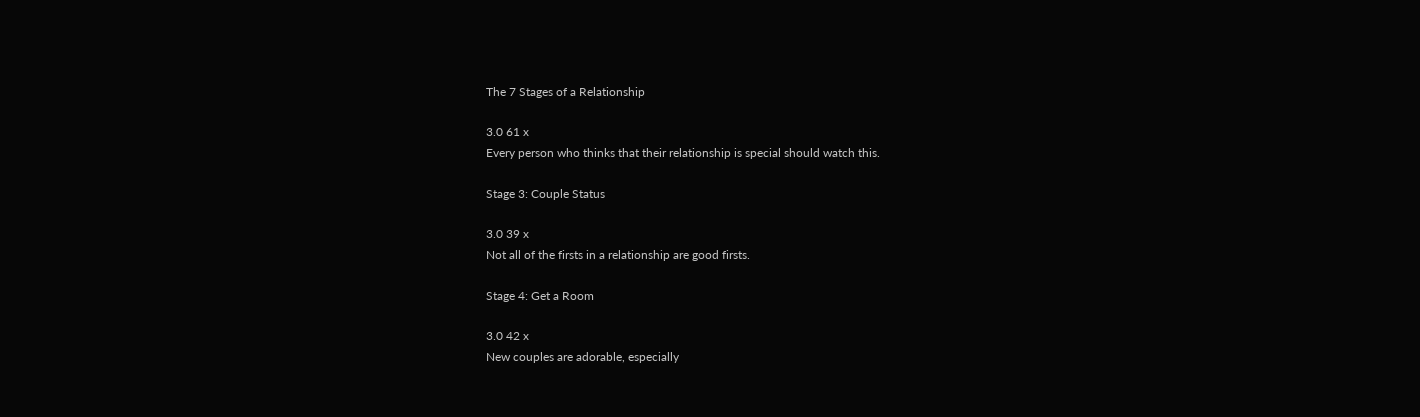The 7 Stages of a Relationship

3.0 61 x
Every person who thinks that their relationship is special should watch this.

Stage 3: Couple Status

3.0 39 x
Not all of the firsts in a relationship are good firsts.

Stage 4: Get a Room

3.0 42 x
New couples are adorable, especially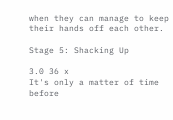when they can manage to keep their hands off each other.

Stage 5: Shacking Up

3.0 36 x
It's only a matter of time before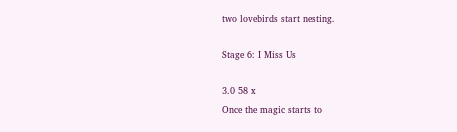two lovebirds start nesting.

Stage 6: I Miss Us

3.0 58 x
Once the magic starts to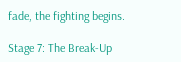fade, the fighting begins.

Stage 7: The Break-Up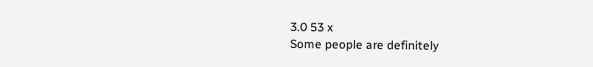3.0 53 x
Some people are definitely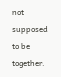not supposed to be together.